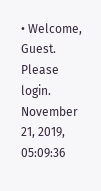• Welcome, Guest. Please login.
November 21, 2019, 05:09:36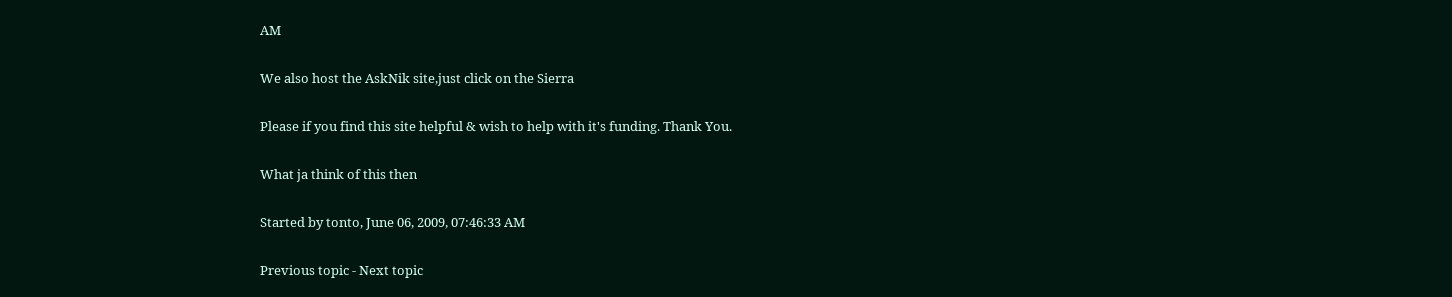AM

We also host the AskNik site,just click on the Sierra

Please if you find this site helpful & wish to help with it's funding. Thank You.

What ja think of this then

Started by tonto, June 06, 2009, 07:46:33 AM

Previous topic - Next topic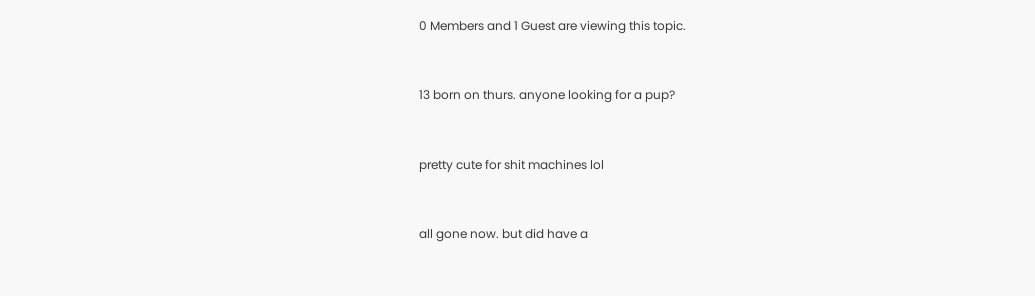0 Members and 1 Guest are viewing this topic.


13 born on thurs. anyone looking for a pup?


pretty cute for shit machines lol


all gone now. but did have a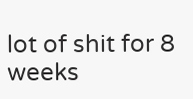lot of shit for 8 weeks